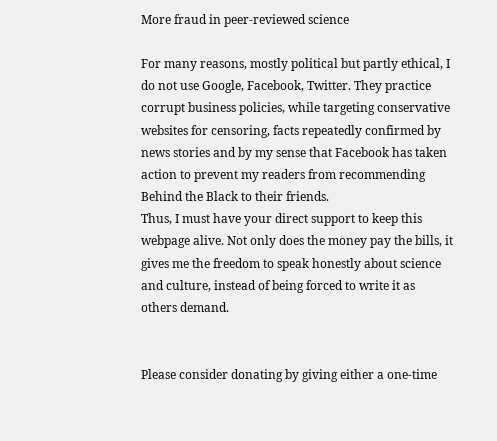More fraud in peer-reviewed science

For many reasons, mostly political but partly ethical, I do not use Google, Facebook, Twitter. They practice corrupt business policies, while targeting conservative websites for censoring, facts repeatedly confirmed by news stories and by my sense that Facebook has taken action to prevent my readers from recommending Behind the Black to their friends.
Thus, I must have your direct support to keep this webpage alive. Not only does the money pay the bills, it gives me the freedom to speak honestly about science and culture, instead of being forced to write it as others demand.


Please consider donating by giving either a one-time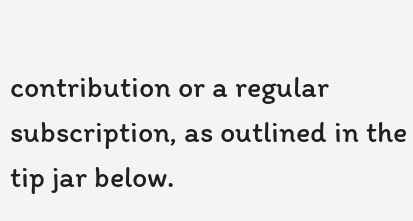contribution or a regular subscription, as outlined in the tip jar below.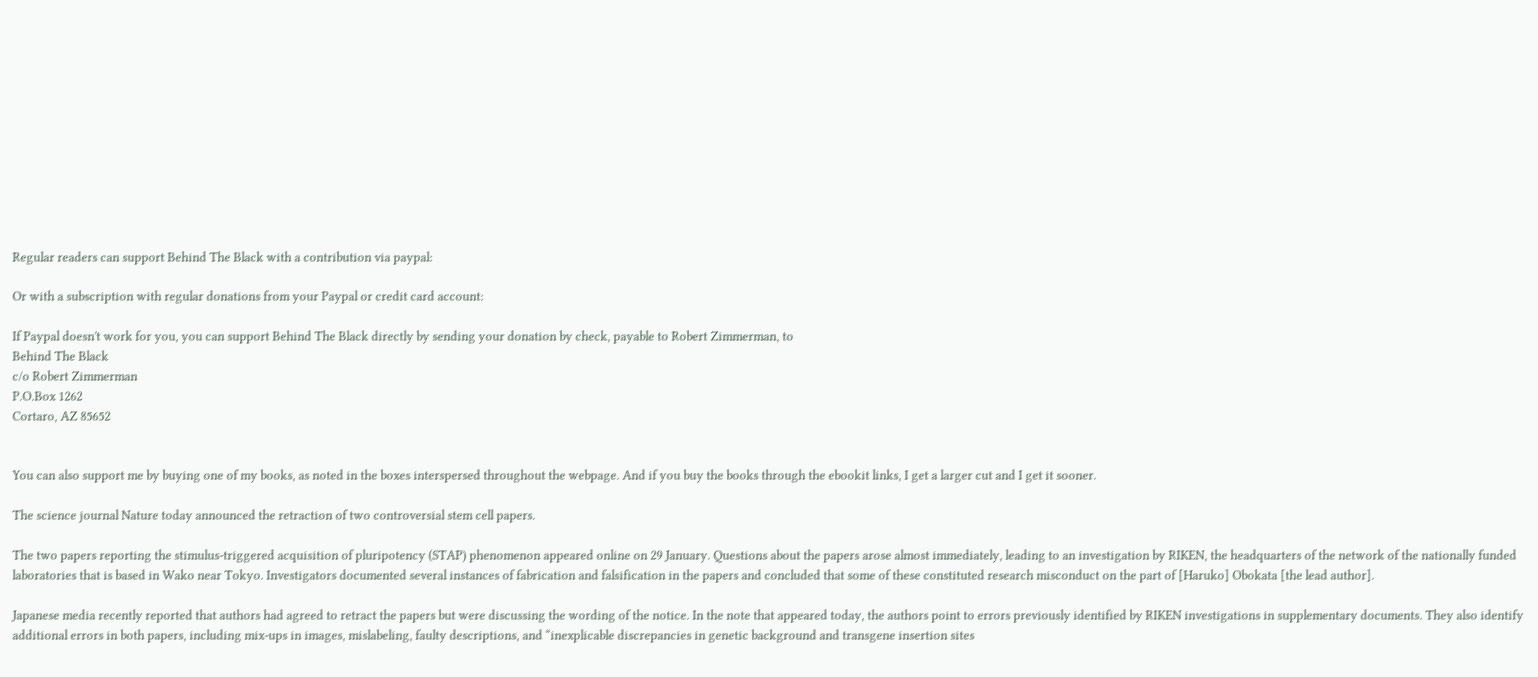Regular readers can support Behind The Black with a contribution via paypal:

Or with a subscription with regular donations from your Paypal or credit card account:

If Paypal doesn't work for you, you can support Behind The Black directly by sending your donation by check, payable to Robert Zimmerman, to
Behind The Black
c/o Robert Zimmerman
P.O.Box 1262
Cortaro, AZ 85652


You can also support me by buying one of my books, as noted in the boxes interspersed throughout the webpage. And if you buy the books through the ebookit links, I get a larger cut and I get it sooner.

The science journal Nature today announced the retraction of two controversial stem cell papers.

The two papers reporting the stimulus-triggered acquisition of pluripotency (STAP) phenomenon appeared online on 29 January. Questions about the papers arose almost immediately, leading to an investigation by RIKEN, the headquarters of the network of the nationally funded laboratories that is based in Wako near Tokyo. Investigators documented several instances of fabrication and falsification in the papers and concluded that some of these constituted research misconduct on the part of [Haruko] Obokata [the lead author].

Japanese media recently reported that authors had agreed to retract the papers but were discussing the wording of the notice. In the note that appeared today, the authors point to errors previously identified by RIKEN investigations in supplementary documents. They also identify additional errors in both papers, including mix-ups in images, mislabeling, faulty descriptions, and “inexplicable discrepancies in genetic background and transgene insertion sites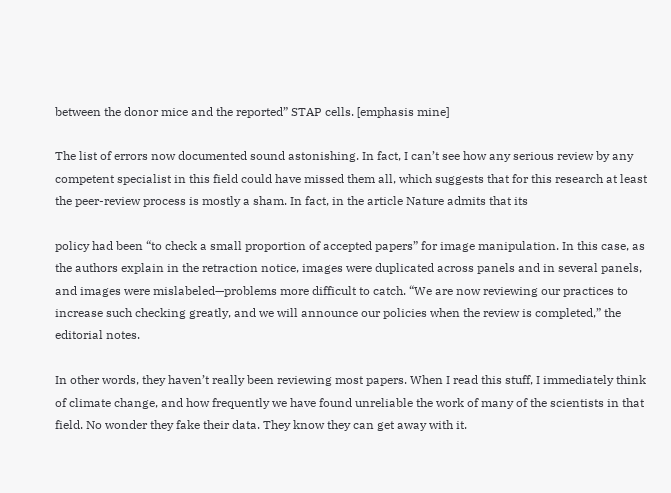between the donor mice and the reported” STAP cells. [emphasis mine]

The list of errors now documented sound astonishing. In fact, I can’t see how any serious review by any competent specialist in this field could have missed them all, which suggests that for this research at least the peer-review process is mostly a sham. In fact, in the article Nature admits that its

policy had been “to check a small proportion of accepted papers” for image manipulation. In this case, as the authors explain in the retraction notice, images were duplicated across panels and in several panels, and images were mislabeled—problems more difficult to catch. “We are now reviewing our practices to increase such checking greatly, and we will announce our policies when the review is completed,” the editorial notes.

In other words, they haven’t really been reviewing most papers. When I read this stuff, I immediately think of climate change, and how frequently we have found unreliable the work of many of the scientists in that field. No wonder they fake their data. They know they can get away with it.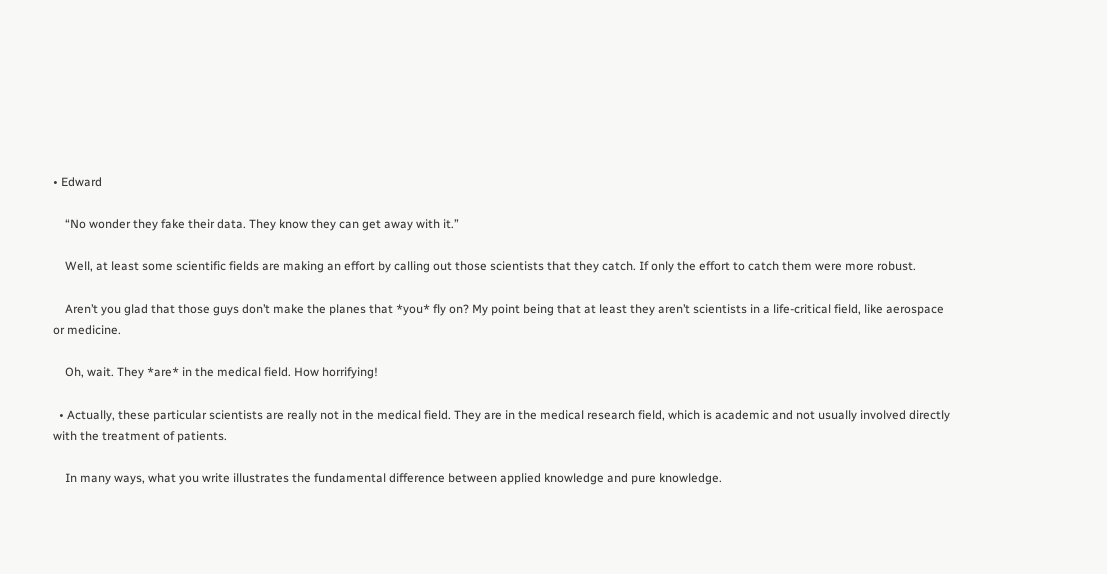• Edward

    “No wonder they fake their data. They know they can get away with it.”

    Well, at least some scientific fields are making an effort by calling out those scientists that they catch. If only the effort to catch them were more robust.

    Aren’t you glad that those guys don’t make the planes that *you* fly on? My point being that at least they aren’t scientists in a life-critical field, like aerospace or medicine.

    Oh, wait. They *are* in the medical field. How horrifying!

  • Actually, these particular scientists are really not in the medical field. They are in the medical research field, which is academic and not usually involved directly with the treatment of patients.

    In many ways, what you write illustrates the fundamental difference between applied knowledge and pure knowledge.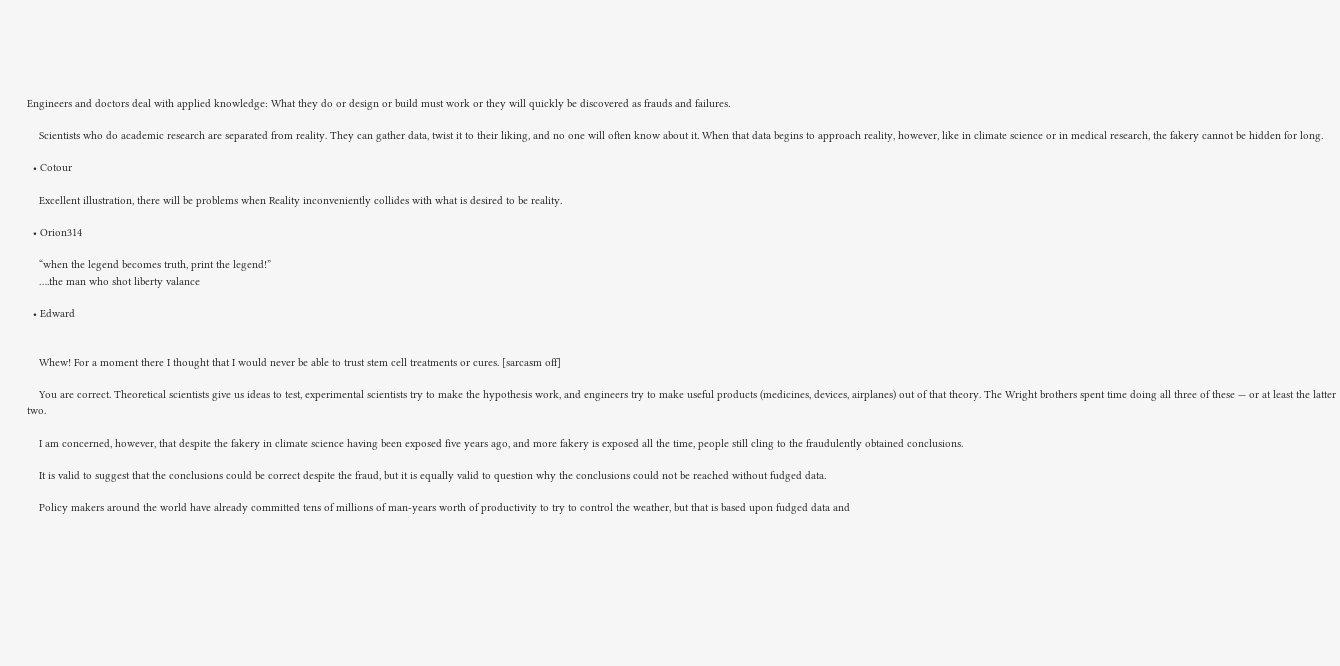Engineers and doctors deal with applied knowledge: What they do or design or build must work or they will quickly be discovered as frauds and failures.

    Scientists who do academic research are separated from reality. They can gather data, twist it to their liking, and no one will often know about it. When that data begins to approach reality, however, like in climate science or in medical research, the fakery cannot be hidden for long.

  • Cotour

    Excellent illustration, there will be problems when Reality inconveniently collides with what is desired to be reality.

  • Orion314

    “when the legend becomes truth, print the legend!”
    ….the man who shot liberty valance

  • Edward


    Whew! For a moment there I thought that I would never be able to trust stem cell treatments or cures. [sarcasm off]

    You are correct. Theoretical scientists give us ideas to test, experimental scientists try to make the hypothesis work, and engineers try to make useful products (medicines, devices, airplanes) out of that theory. The Wright brothers spent time doing all three of these — or at least the latter two.

    I am concerned, however, that despite the fakery in climate science having been exposed five years ago, and more fakery is exposed all the time, people still cling to the fraudulently obtained conclusions.

    It is valid to suggest that the conclusions could be correct despite the fraud, but it is equally valid to question why the conclusions could not be reached without fudged data.

    Policy makers around the world have already committed tens of millions of man-years worth of productivity to try to control the weather, but that is based upon fudged data and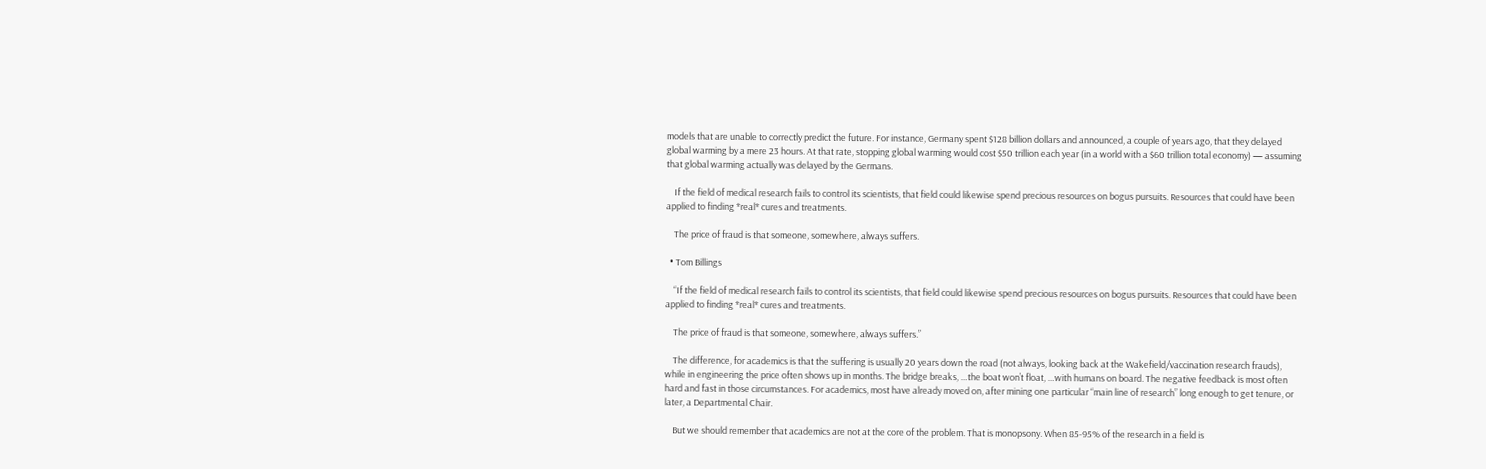models that are unable to correctly predict the future. For instance, Germany spent $128 billion dollars and announced, a couple of years ago, that they delayed global warming by a mere 23 hours. At that rate, stopping global warming would cost $50 trillion each year (in a world with a $60 trillion total economy) — assuming that global warming actually was delayed by the Germans.

    If the field of medical research fails to control its scientists, that field could likewise spend precious resources on bogus pursuits. Resources that could have been applied to finding *real* cures and treatments.

    The price of fraud is that someone, somewhere, always suffers.

  • Tom Billings

    “If the field of medical research fails to control its scientists, that field could likewise spend precious resources on bogus pursuits. Resources that could have been applied to finding *real* cures and treatments.

    The price of fraud is that someone, somewhere, always suffers.”

    The difference, for academics is that the suffering is usually 20 years down the road (not always, looking back at the Wakefield/vaccination research frauds), while in engineering the price often shows up in months. The bridge breaks, …the boat won’t float, …with humans on board. The negative feedback is most often hard and fast in those circumstances. For academics, most have already moved on, after mining one particular “main line of research” long enough to get tenure, or later, a Departmental Chair.

    But we should remember that academics are not at the core of the problem. That is monopsony. When 85-95% of the research in a field is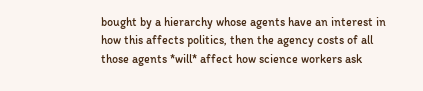bought by a hierarchy whose agents have an interest in how this affects politics, then the agency costs of all those agents *will* affect how science workers ask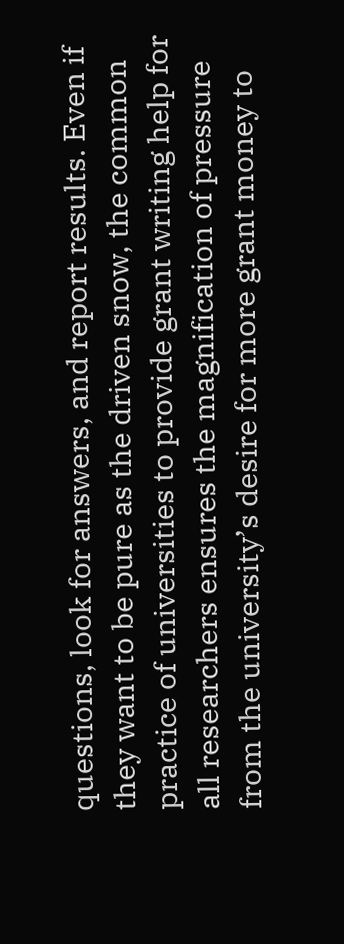questions, look for answers, and report results. Even if they want to be pure as the driven snow, the common practice of universities to provide grant writing help for all researchers ensures the magnification of pressure from the university’s desire for more grant money to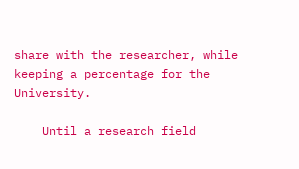share with the researcher, while keeping a percentage for the University.

    Until a research field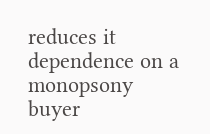reduces it dependence on a monopsony buyer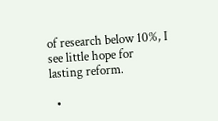of research below 10%, I see little hope for lasting reform.

  •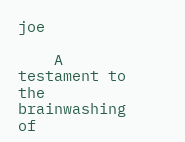joe

    A testament to the brainwashing of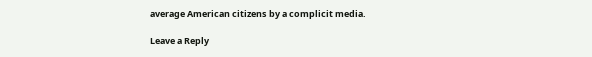average American citizens by a complicit media.

Leave a Reply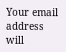Your email address will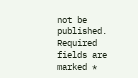not be published. Required fields are marked *